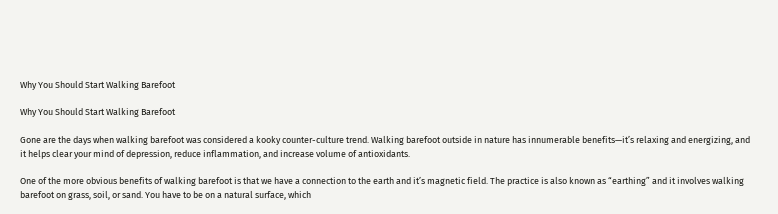Why You Should Start Walking Barefoot

Why You Should Start Walking Barefoot

Gone are the days when walking barefoot was considered a kooky counter-culture trend. Walking barefoot outside in nature has innumerable benefits—it’s relaxing and energizing, and it helps clear your mind of depression, reduce inflammation, and increase volume of antioxidants.

One of the more obvious benefits of walking barefoot is that we have a connection to the earth and it’s magnetic field. The practice is also known as “earthing” and it involves walking barefoot on grass, soil, or sand. You have to be on a natural surface, which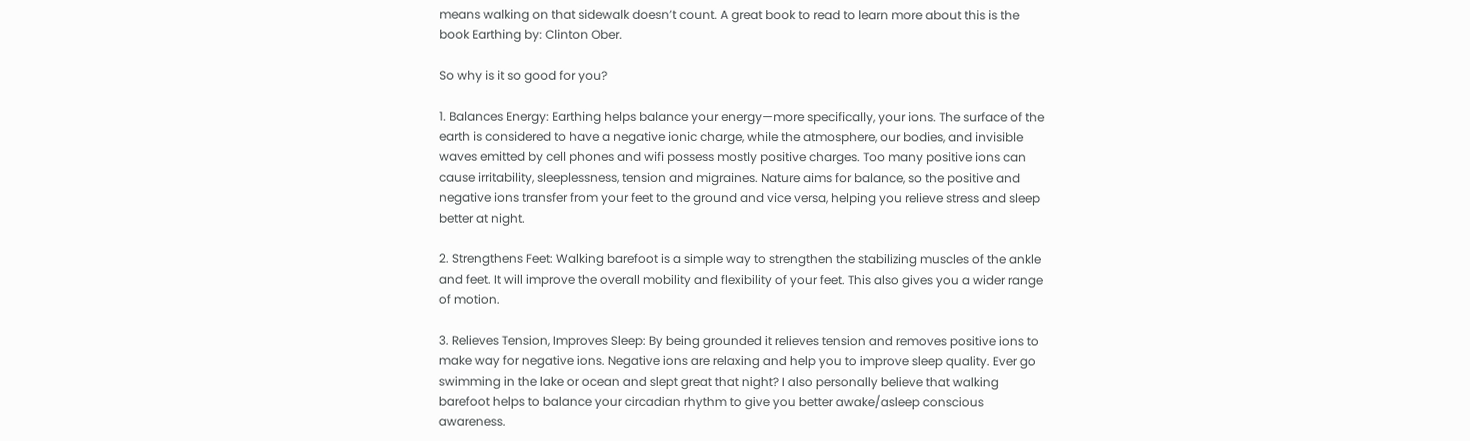means walking on that sidewalk doesn’t count. A great book to read to learn more about this is the book Earthing by: Clinton Ober.

So why is it so good for you?

1. Balances Energy: Earthing helps balance your energy—more specifically, your ions. The surface of the earth is considered to have a negative ionic charge, while the atmosphere, our bodies, and invisible waves emitted by cell phones and wifi possess mostly positive charges. Too many positive ions can cause irritability, sleeplessness, tension and migraines. Nature aims for balance, so the positive and negative ions transfer from your feet to the ground and vice versa, helping you relieve stress and sleep better at night.

2. Strengthens Feet: Walking barefoot is a simple way to strengthen the stabilizing muscles of the ankle and feet. It will improve the overall mobility and flexibility of your feet. This also gives you a wider range of motion.

3. Relieves Tension, Improves Sleep: By being grounded it relieves tension and removes positive ions to make way for negative ions. Negative ions are relaxing and help you to improve sleep quality. Ever go swimming in the lake or ocean and slept great that night? I also personally believe that walking barefoot helps to balance your circadian rhythm to give you better awake/asleep conscious awareness.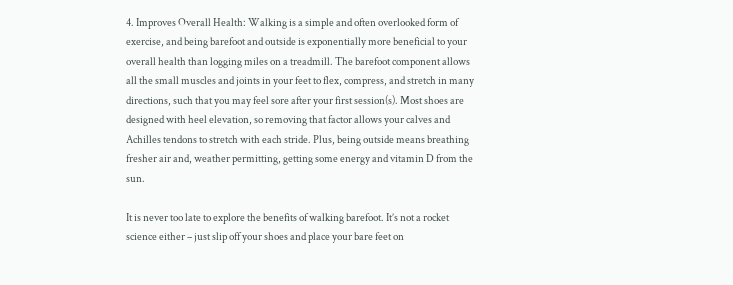4. Improves Overall Health: Walking is a simple and often overlooked form of exercise, and being barefoot and outside is exponentially more beneficial to your overall health than logging miles on a treadmill. The barefoot component allows all the small muscles and joints in your feet to flex, compress, and stretch in many directions, such that you may feel sore after your first session(s). Most shoes are designed with heel elevation, so removing that factor allows your calves and Achilles tendons to stretch with each stride. Plus, being outside means breathing fresher air and, weather permitting, getting some energy and vitamin D from the sun.

It is never too late to explore the benefits of walking barefoot. It’s not a rocket science either – just slip off your shoes and place your bare feet on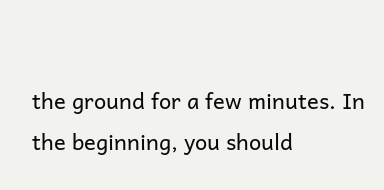the ground for a few minutes. In the beginning, you should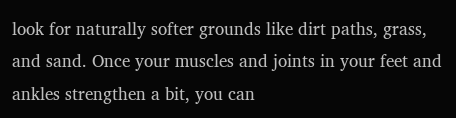look for naturally softer grounds like dirt paths, grass, and sand. Once your muscles and joints in your feet and ankles strengthen a bit, you can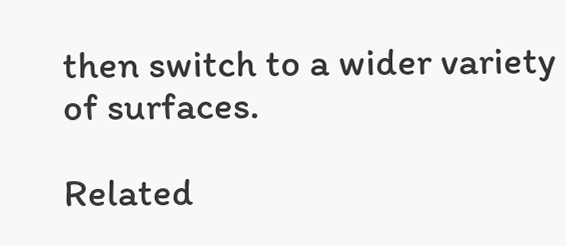then switch to a wider variety of surfaces.

Related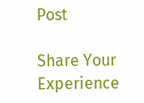Post

Share Your Experience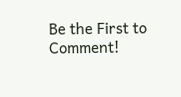Be the First to Comment!